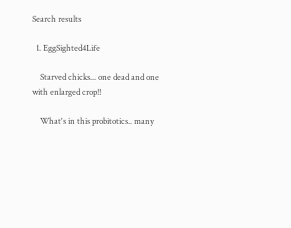Search results

  1. EggSighted4Life

    Starved chicks... one dead and one with enlarged crop!!

    What's in this probitotics.. many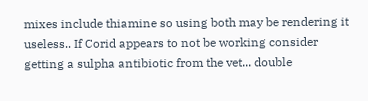mixes include thiamine so using both may be rendering it useless.. If Corid appears to not be working consider getting a sulpha antibiotic from the vet... double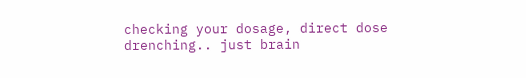checking your dosage, direct dose drenching.. just brain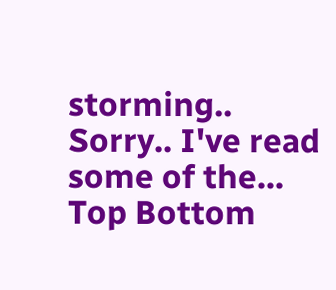storming.. Sorry.. I've read some of the...
Top Bottom